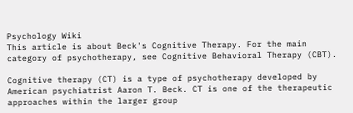Psychology Wiki
This article is about Beck's Cognitive Therapy. For the main category of psychotherapy, see Cognitive Behavioral Therapy (CBT).

Cognitive therapy (CT) is a type of psychotherapy developed by American psychiatrist Aaron T. Beck. CT is one of the therapeutic approaches within the larger group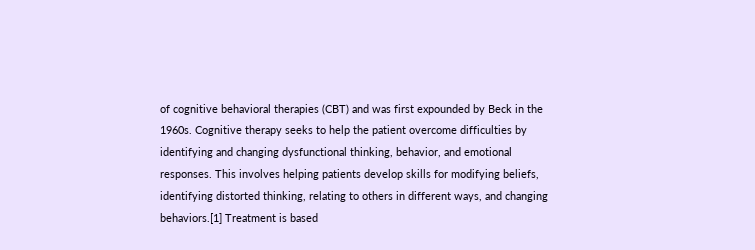of cognitive behavioral therapies (CBT) and was first expounded by Beck in the 1960s. Cognitive therapy seeks to help the patient overcome difficulties by identifying and changing dysfunctional thinking, behavior, and emotional responses. This involves helping patients develop skills for modifying beliefs, identifying distorted thinking, relating to others in different ways, and changing behaviors.[1] Treatment is based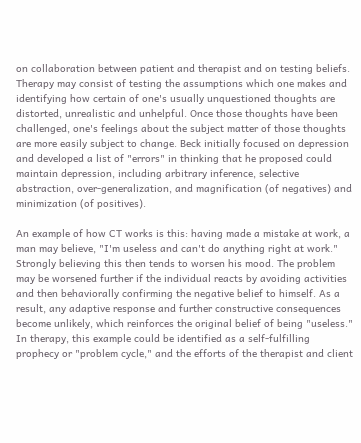on collaboration between patient and therapist and on testing beliefs. Therapy may consist of testing the assumptions which one makes and identifying how certain of one's usually unquestioned thoughts are distorted, unrealistic and unhelpful. Once those thoughts have been challenged, one's feelings about the subject matter of those thoughts are more easily subject to change. Beck initially focused on depression and developed a list of "errors" in thinking that he proposed could maintain depression, including arbitrary inference, selective abstraction, over-generalization, and magnification (of negatives) and minimization (of positives).

An example of how CT works is this: having made a mistake at work, a man may believe, "I'm useless and can't do anything right at work." Strongly believing this then tends to worsen his mood. The problem may be worsened further if the individual reacts by avoiding activities and then behaviorally confirming the negative belief to himself. As a result, any adaptive response and further constructive consequences become unlikely, which reinforces the original belief of being "useless." In therapy, this example could be identified as a self-fulfilling prophecy or "problem cycle," and the efforts of the therapist and client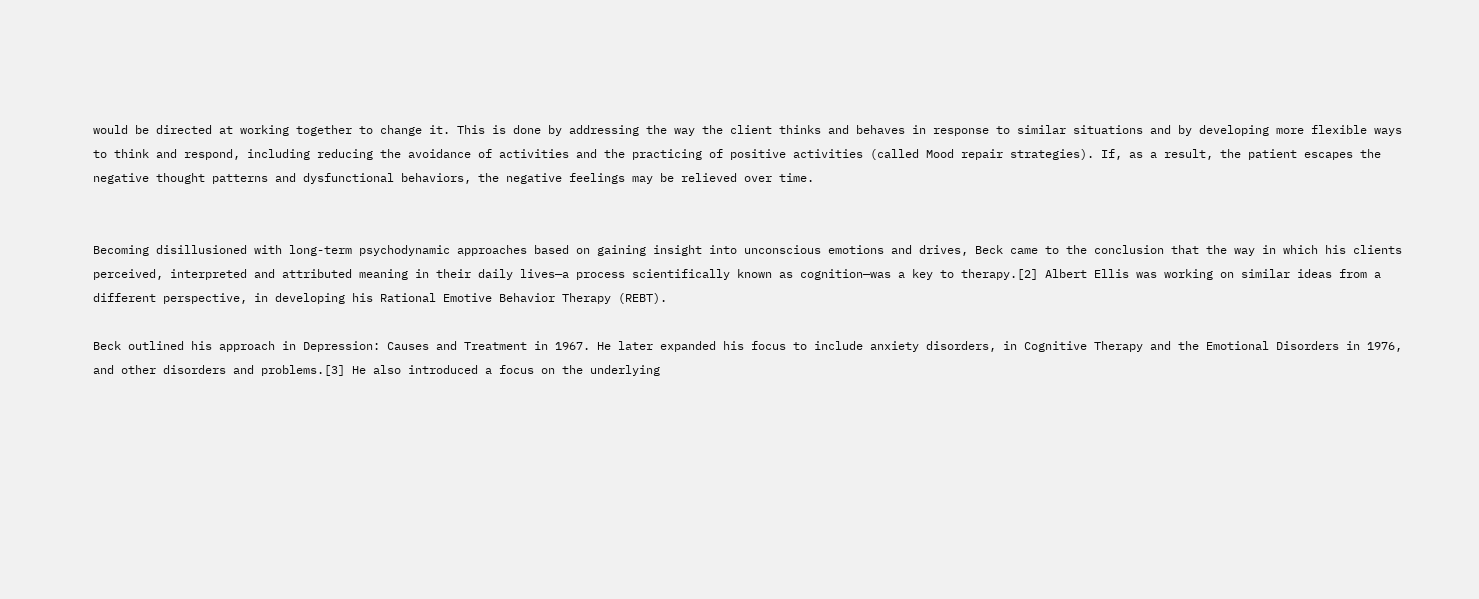would be directed at working together to change it. This is done by addressing the way the client thinks and behaves in response to similar situations and by developing more flexible ways to think and respond, including reducing the avoidance of activities and the practicing of positive activities (called Mood repair strategies). If, as a result, the patient escapes the negative thought patterns and dysfunctional behaviors, the negative feelings may be relieved over time.


Becoming disillusioned with long-term psychodynamic approaches based on gaining insight into unconscious emotions and drives, Beck came to the conclusion that the way in which his clients perceived, interpreted and attributed meaning in their daily lives—a process scientifically known as cognition—was a key to therapy.[2] Albert Ellis was working on similar ideas from a different perspective, in developing his Rational Emotive Behavior Therapy (REBT).

Beck outlined his approach in Depression: Causes and Treatment in 1967. He later expanded his focus to include anxiety disorders, in Cognitive Therapy and the Emotional Disorders in 1976, and other disorders and problems.[3] He also introduced a focus on the underlying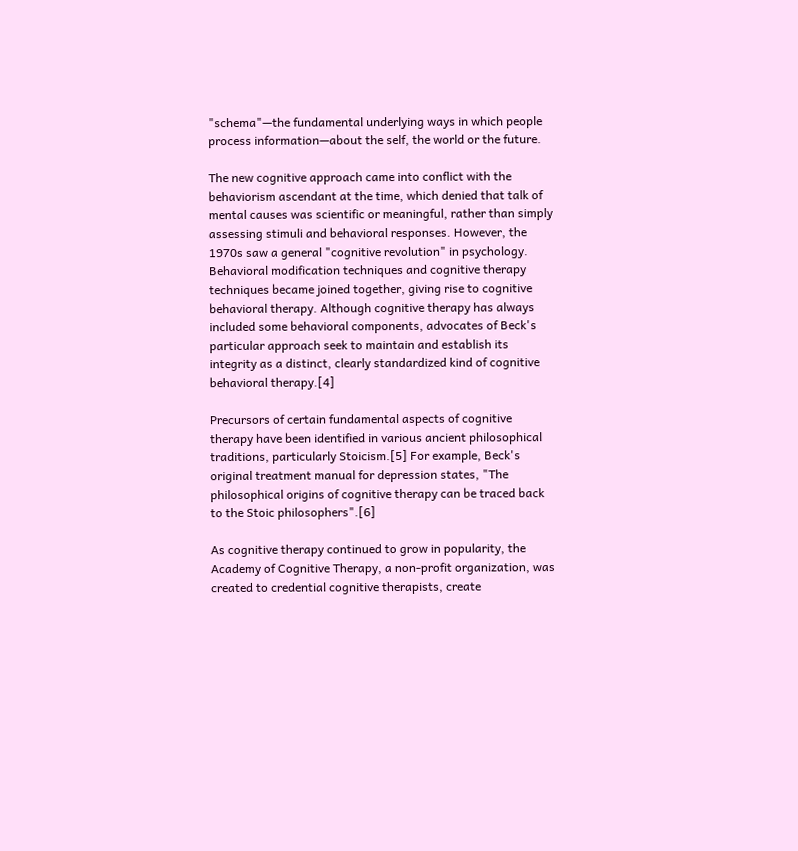"schema"—the fundamental underlying ways in which people process information—about the self, the world or the future.

The new cognitive approach came into conflict with the behaviorism ascendant at the time, which denied that talk of mental causes was scientific or meaningful, rather than simply assessing stimuli and behavioral responses. However, the 1970s saw a general "cognitive revolution" in psychology. Behavioral modification techniques and cognitive therapy techniques became joined together, giving rise to cognitive behavioral therapy. Although cognitive therapy has always included some behavioral components, advocates of Beck's particular approach seek to maintain and establish its integrity as a distinct, clearly standardized kind of cognitive behavioral therapy.[4]

Precursors of certain fundamental aspects of cognitive therapy have been identified in various ancient philosophical traditions, particularly Stoicism.[5] For example, Beck's original treatment manual for depression states, "The philosophical origins of cognitive therapy can be traced back to the Stoic philosophers".[6]

As cognitive therapy continued to grow in popularity, the Academy of Cognitive Therapy, a non-profit organization, was created to credential cognitive therapists, create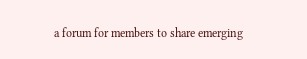a forum for members to share emerging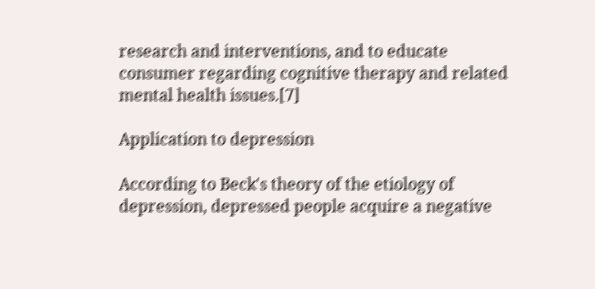research and interventions, and to educate consumer regarding cognitive therapy and related mental health issues.[7]

Application to depression

According to Beck's theory of the etiology of depression, depressed people acquire a negative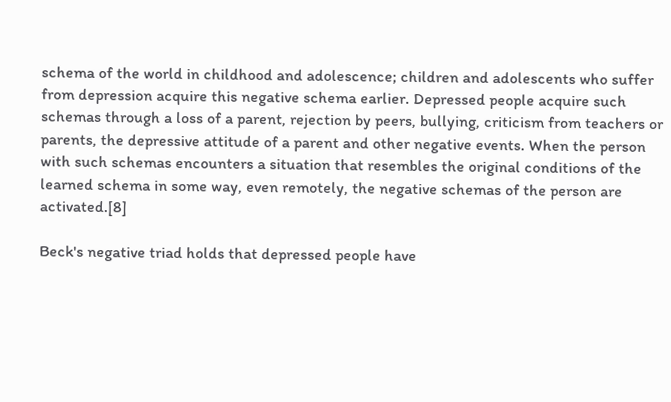schema of the world in childhood and adolescence; children and adolescents who suffer from depression acquire this negative schema earlier. Depressed people acquire such schemas through a loss of a parent, rejection by peers, bullying, criticism from teachers or parents, the depressive attitude of a parent and other negative events. When the person with such schemas encounters a situation that resembles the original conditions of the learned schema in some way, even remotely, the negative schemas of the person are activated.[8]

Beck's negative triad holds that depressed people have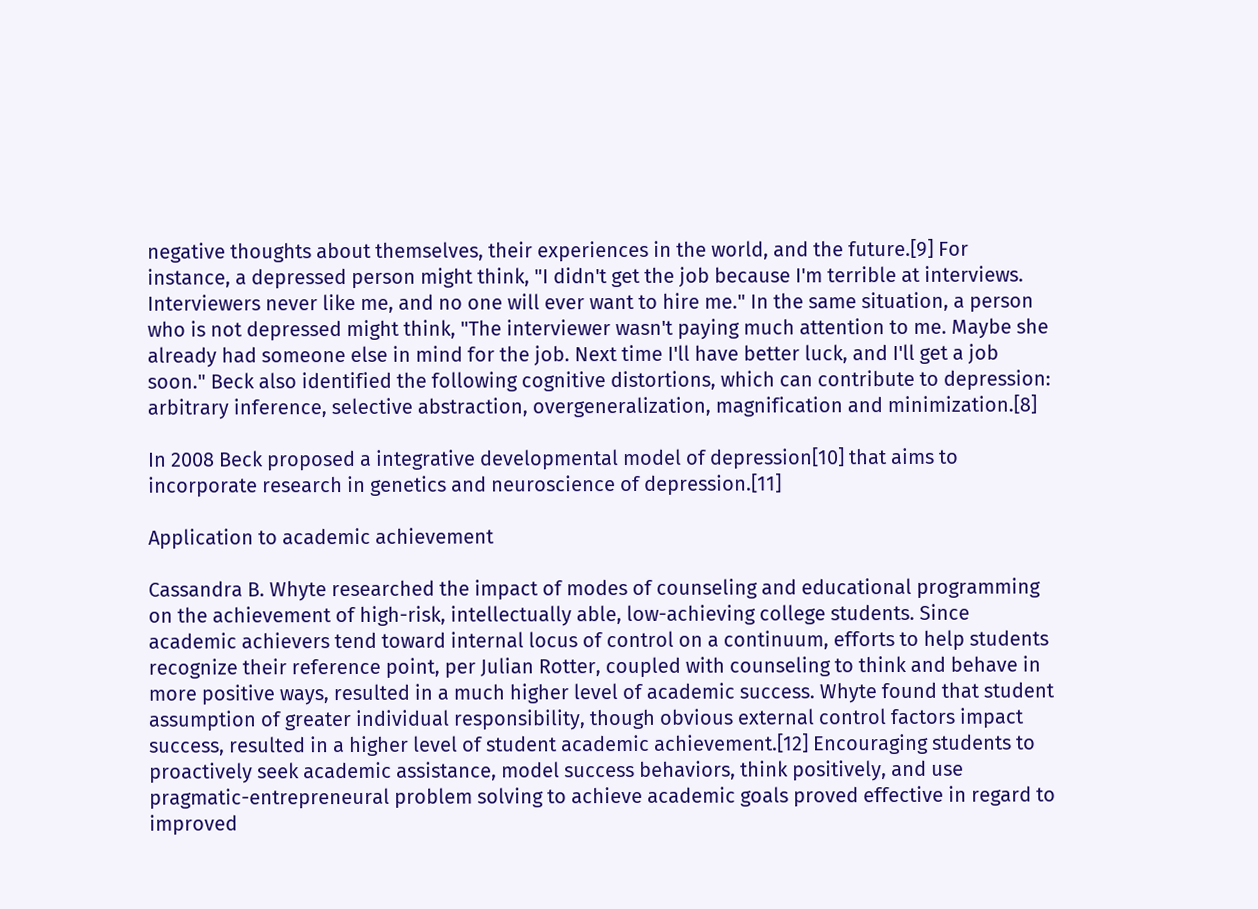negative thoughts about themselves, their experiences in the world, and the future.[9] For instance, a depressed person might think, "I didn't get the job because I'm terrible at interviews. Interviewers never like me, and no one will ever want to hire me." In the same situation, a person who is not depressed might think, "The interviewer wasn't paying much attention to me. Maybe she already had someone else in mind for the job. Next time I'll have better luck, and I'll get a job soon." Beck also identified the following cognitive distortions, which can contribute to depression: arbitrary inference, selective abstraction, overgeneralization, magnification and minimization.[8]

In 2008 Beck proposed a integrative developmental model of depression[10] that aims to incorporate research in genetics and neuroscience of depression.[11]

Application to academic achievement

Cassandra B. Whyte researched the impact of modes of counseling and educational programming on the achievement of high-risk, intellectually able, low-achieving college students. Since academic achievers tend toward internal locus of control on a continuum, efforts to help students recognize their reference point, per Julian Rotter, coupled with counseling to think and behave in more positive ways, resulted in a much higher level of academic success. Whyte found that student assumption of greater individual responsibility, though obvious external control factors impact success, resulted in a higher level of student academic achievement.[12] Encouraging students to proactively seek academic assistance, model success behaviors, think positively, and use pragmatic-entrepreneural problem solving to achieve academic goals proved effective in regard to improved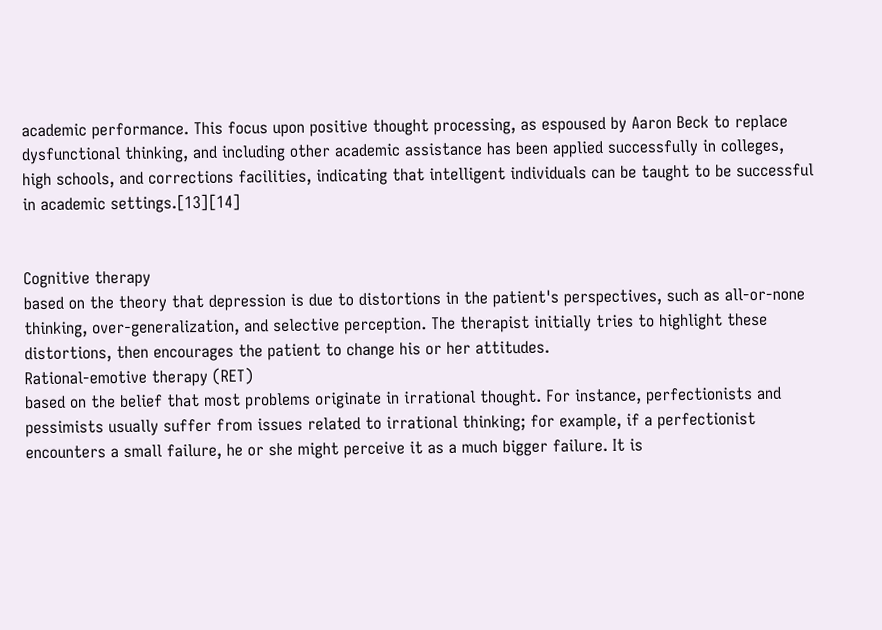academic performance. This focus upon positive thought processing, as espoused by Aaron Beck to replace dysfunctional thinking, and including other academic assistance has been applied successfully in colleges, high schools, and corrections facilities, indicating that intelligent individuals can be taught to be successful in academic settings.[13][14]


Cognitive therapy
based on the theory that depression is due to distortions in the patient's perspectives, such as all-or-none thinking, over-generalization, and selective perception. The therapist initially tries to highlight these distortions, then encourages the patient to change his or her attitudes.
Rational-emotive therapy (RET)
based on the belief that most problems originate in irrational thought. For instance, perfectionists and pessimists usually suffer from issues related to irrational thinking; for example, if a perfectionist encounters a small failure, he or she might perceive it as a much bigger failure. It is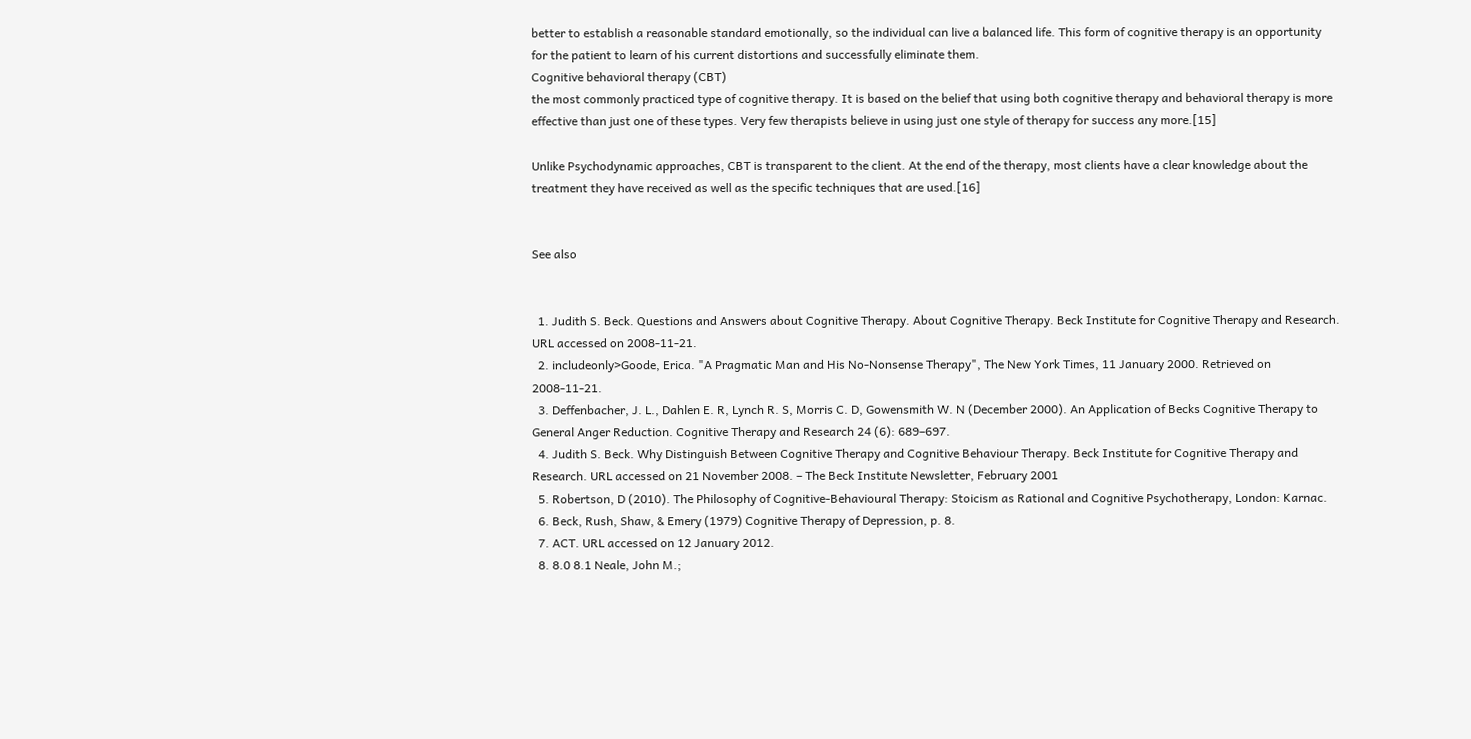better to establish a reasonable standard emotionally, so the individual can live a balanced life. This form of cognitive therapy is an opportunity for the patient to learn of his current distortions and successfully eliminate them.
Cognitive behavioral therapy (CBT)
the most commonly practiced type of cognitive therapy. It is based on the belief that using both cognitive therapy and behavioral therapy is more effective than just one of these types. Very few therapists believe in using just one style of therapy for success any more.[15]

Unlike Psychodynamic approaches, CBT is transparent to the client. At the end of the therapy, most clients have a clear knowledge about the treatment they have received as well as the specific techniques that are used.[16]


See also


  1. Judith S. Beck. Questions and Answers about Cognitive Therapy. About Cognitive Therapy. Beck Institute for Cognitive Therapy and Research. URL accessed on 2008-11-21.
  2. includeonly>Goode, Erica. "A Pragmatic Man and His No-Nonsense Therapy", The New York Times, 11 January 2000. Retrieved on 2008-11-21.
  3. Deffenbacher, J. L., Dahlen E. R, Lynch R. S, Morris C. D, Gowensmith W. N (December 2000). An Application of Becks Cognitive Therapy to General Anger Reduction. Cognitive Therapy and Research 24 (6): 689–697.
  4. Judith S. Beck. Why Distinguish Between Cognitive Therapy and Cognitive Behaviour Therapy. Beck Institute for Cognitive Therapy and Research. URL accessed on 21 November 2008. – The Beck Institute Newsletter, February 2001
  5. Robertson, D (2010). The Philosophy of Cognitive-Behavioural Therapy: Stoicism as Rational and Cognitive Psychotherapy, London: Karnac.
  6. Beck, Rush, Shaw, & Emery (1979) Cognitive Therapy of Depression, p. 8.
  7. ACT. URL accessed on 12 January 2012.
  8. 8.0 8.1 Neale, John M.;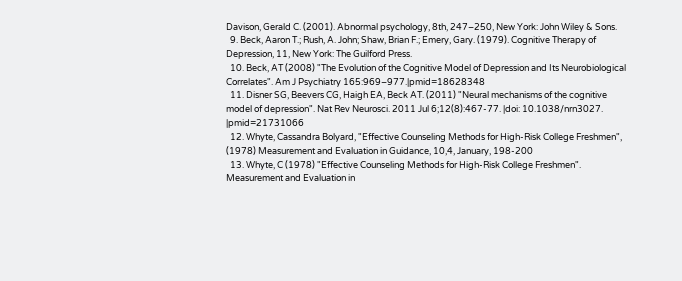Davison, Gerald C. (2001). Abnormal psychology, 8th, 247–250, New York: John Wiley & Sons.
  9. Beck, Aaron T.; Rush, A. John; Shaw, Brian F.; Emery, Gary. (1979). Cognitive Therapy of Depression, 11, New York: The Guilford Press.
  10. Beck, AT (2008) "The Evolution of the Cognitive Model of Depression and Its Neurobiological Correlates". Am J Psychiatry 165:969–977.|pmid=18628348
  11. Disner SG, Beevers CG, Haigh EA, Beck AT. (2011) "Neural mechanisms of the cognitive model of depression". Nat Rev Neurosci. 2011 Jul 6;12(8):467-77. |doi: 10.1038/nrn3027. |pmid=21731066
  12. Whyte, Cassandra Bolyard, "Effective Counseling Methods for High-Risk College Freshmen", (1978) Measurement and Evaluation in Guidance, 10,4, January, 198-200
  13. Whyte, C (1978) "Effective Counseling Methods for High-Risk College Freshmen". Measurement and Evaluation in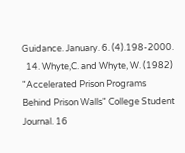Guidance. January. 6. (4).198-2000.
  14. Whyte,C. and Whyte, W. (1982) "Accelerated Prison Programs Behind Prison Walls" College Student Journal. 16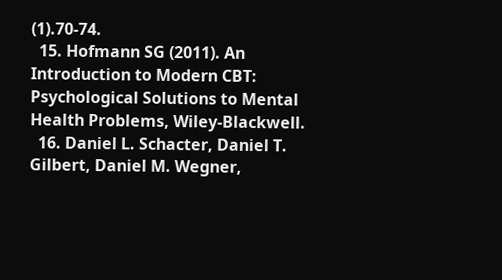(1).70-74.
  15. Hofmann SG (2011). An Introduction to Modern CBT: Psychological Solutions to Mental Health Problems, Wiley-Blackwell.
  16. Daniel L. Schacter, Daniel T. Gilbert, Daniel M. Wegner,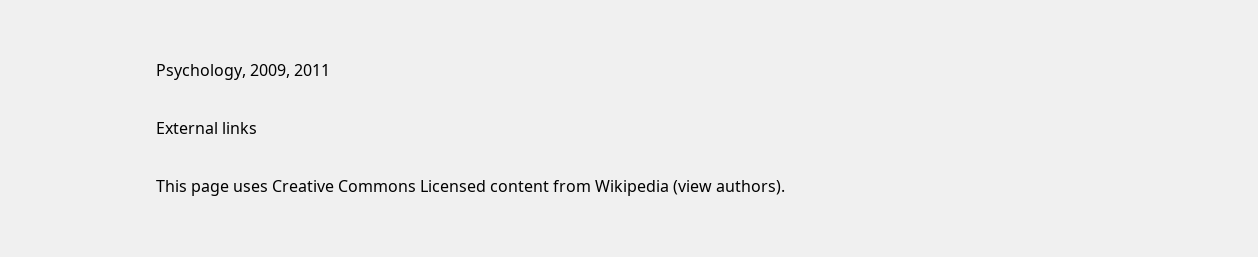Psychology, 2009, 2011

External links

This page uses Creative Commons Licensed content from Wikipedia (view authors).